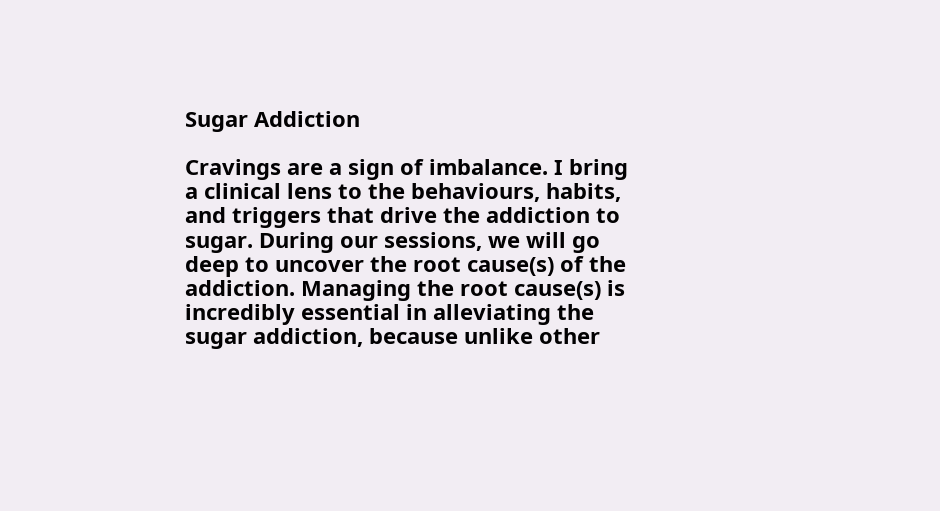Sugar Addiction

Cravings are a sign of imbalance. I bring a clinical lens to the behaviours, habits, and triggers that drive the addiction to sugar. During our sessions, we will go deep to uncover the root cause(s) of the addiction. Managing the root cause(s) is incredibly essential in alleviating the sugar addiction, because unlike other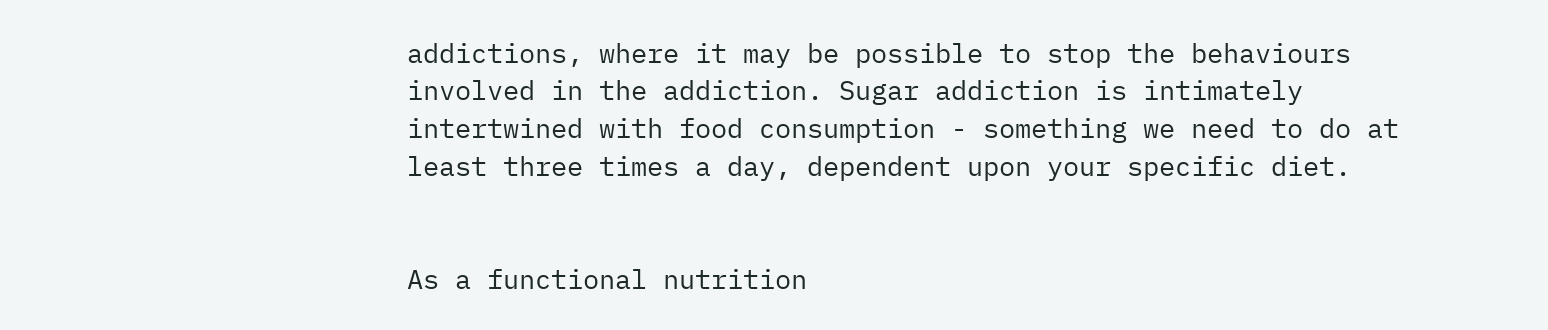addictions, where it may be possible to stop the behaviours involved in the addiction. Sugar addiction is intimately intertwined with food consumption - something we need to do at least three times a day, dependent upon your specific diet.


As a functional nutrition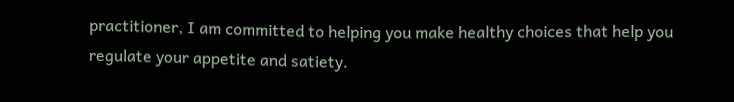practitioner, I am committed to helping you make healthy choices that help you regulate your appetite and satiety.